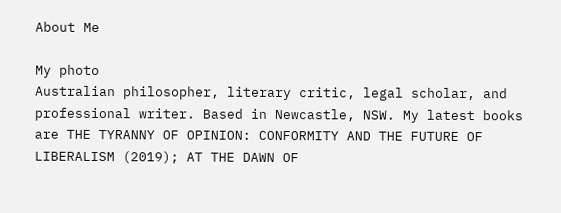About Me

My photo
Australian philosopher, literary critic, legal scholar, and professional writer. Based in Newcastle, NSW. My latest books are THE TYRANNY OF OPINION: CONFORMITY AND THE FUTURE OF LIBERALISM (2019); AT THE DAWN OF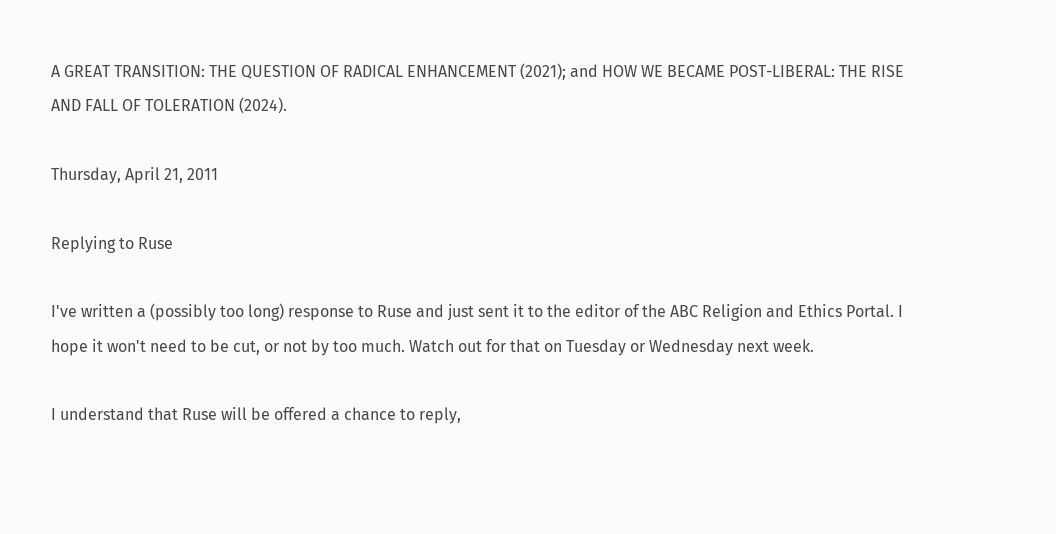A GREAT TRANSITION: THE QUESTION OF RADICAL ENHANCEMENT (2021); and HOW WE BECAME POST-LIBERAL: THE RISE AND FALL OF TOLERATION (2024).

Thursday, April 21, 2011

Replying to Ruse

I've written a (possibly too long) response to Ruse and just sent it to the editor of the ABC Religion and Ethics Portal. I hope it won't need to be cut, or not by too much. Watch out for that on Tuesday or Wednesday next week.

I understand that Ruse will be offered a chance to reply,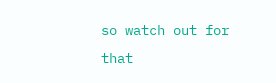so watch out for that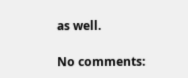as well.

No comments: